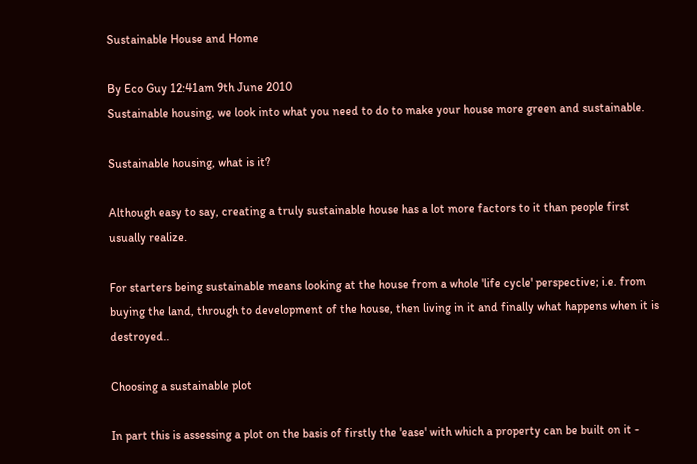Sustainable House and Home

By Eco Guy 12:41am 9th June 2010
Sustainable housing, we look into what you need to do to make your house more green and sustainable.

Sustainable housing, what is it?

Although easy to say, creating a truly sustainable house has a lot more factors to it than people first usually realize.

For starters being sustainable means looking at the house from a whole 'life cycle' perspective; i.e. from buying the land, through to development of the house, then living in it and finally what happens when it is destroyed..

Choosing a sustainable plot

In part this is assessing a plot on the basis of firstly the 'ease' with which a property can be built on it -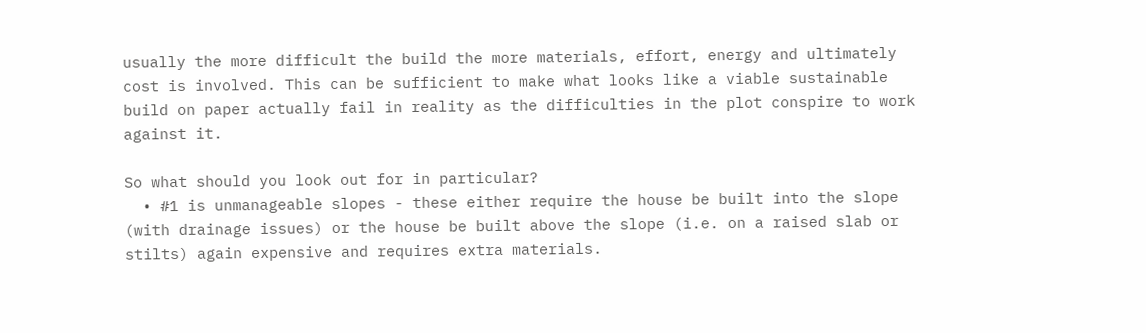usually the more difficult the build the more materials, effort, energy and ultimately cost is involved. This can be sufficient to make what looks like a viable sustainable build on paper actually fail in reality as the difficulties in the plot conspire to work against it.

So what should you look out for in particular?
  • #1 is unmanageable slopes - these either require the house be built into the slope (with drainage issues) or the house be built above the slope (i.e. on a raised slab or stilts) again expensive and requires extra materials.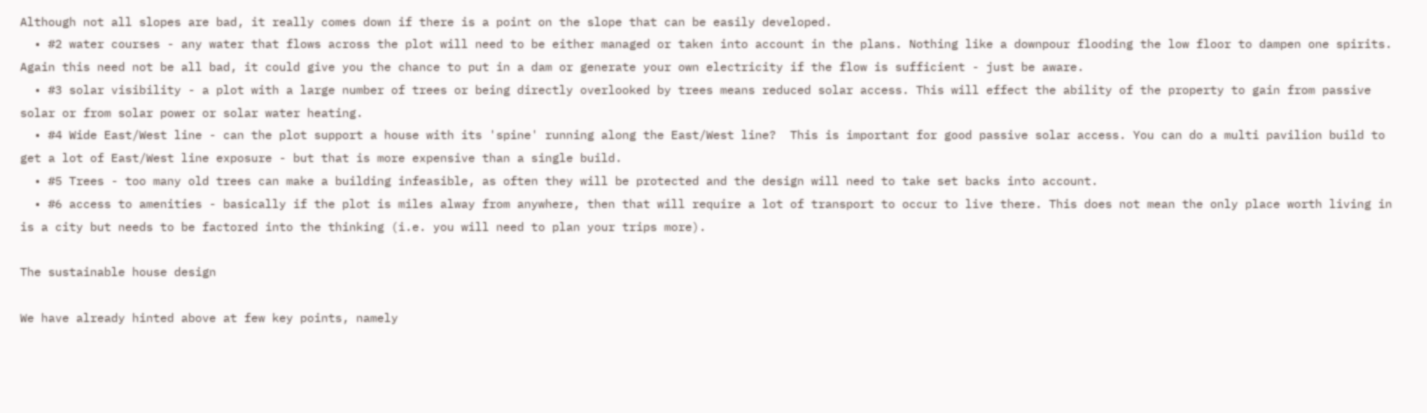Although not all slopes are bad, it really comes down if there is a point on the slope that can be easily developed.
  • #2 water courses - any water that flows across the plot will need to be either managed or taken into account in the plans. Nothing like a downpour flooding the low floor to dampen one spirits. Again this need not be all bad, it could give you the chance to put in a dam or generate your own electricity if the flow is sufficient - just be aware.
  • #3 solar visibility - a plot with a large number of trees or being directly overlooked by trees means reduced solar access. This will effect the ability of the property to gain from passive solar or from solar power or solar water heating.
  • #4 Wide East/West line - can the plot support a house with its 'spine' running along the East/West line?  This is important for good passive solar access. You can do a multi pavilion build to get a lot of East/West line exposure - but that is more expensive than a single build.
  • #5 Trees - too many old trees can make a building infeasible, as often they will be protected and the design will need to take set backs into account.
  • #6 access to amenities - basically if the plot is miles alway from anywhere, then that will require a lot of transport to occur to live there. This does not mean the only place worth living in is a city but needs to be factored into the thinking (i.e. you will need to plan your trips more).

The sustainable house design

We have already hinted above at few key points, namely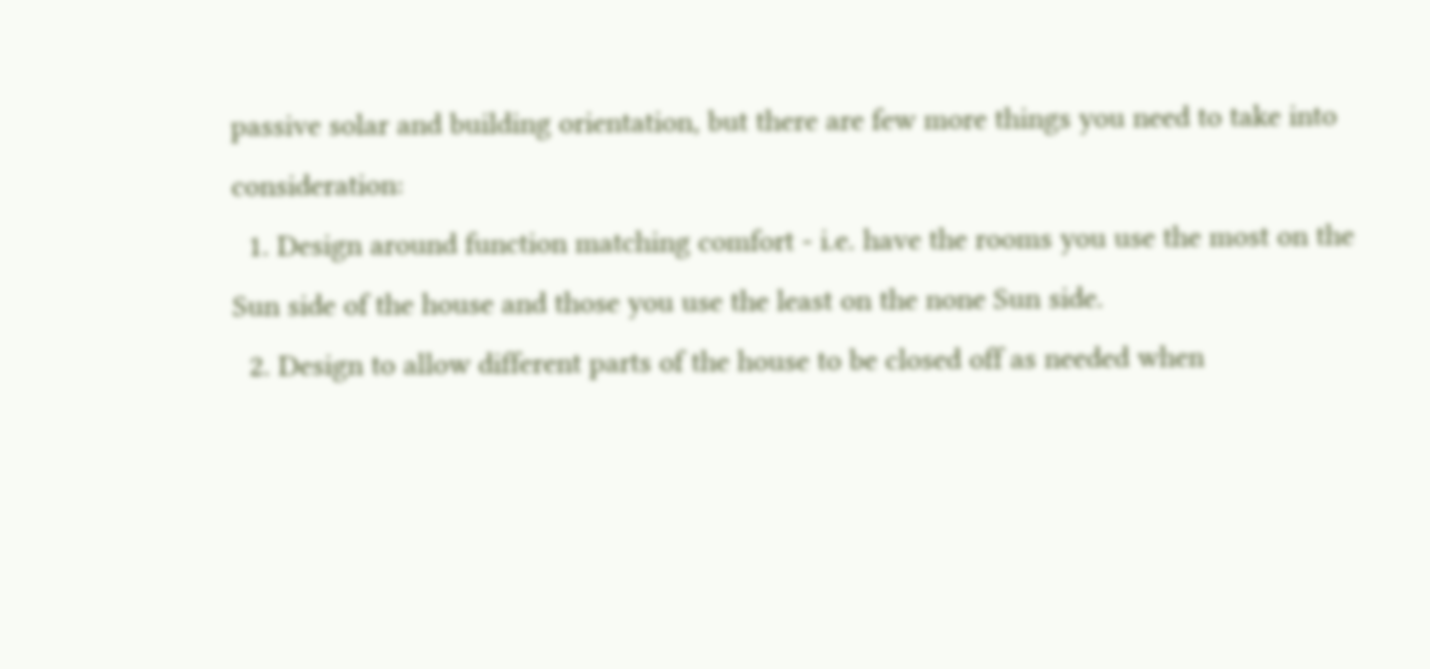passive solar and building orientation, but there are few more things you need to take into consideration:
  1. Design around function matching comfort - i.e. have the rooms you use the most on the Sun side of the house and those you use the least on the none Sun side.
  2. Design to allow different parts of the house to be closed off as needed when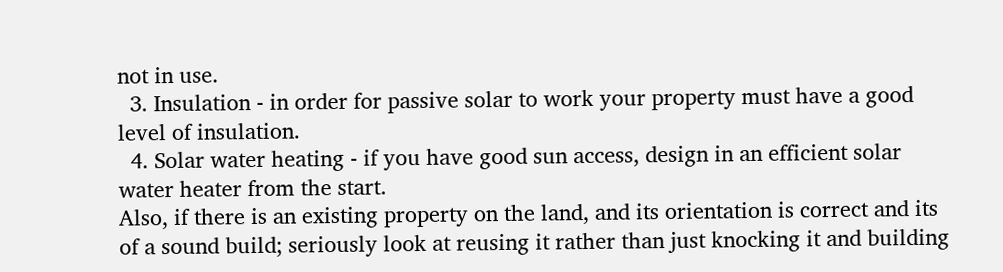not in use.
  3. Insulation - in order for passive solar to work your property must have a good level of insulation.
  4. Solar water heating - if you have good sun access, design in an efficient solar water heater from the start.
Also, if there is an existing property on the land, and its orientation is correct and its of a sound build; seriously look at reusing it rather than just knocking it and building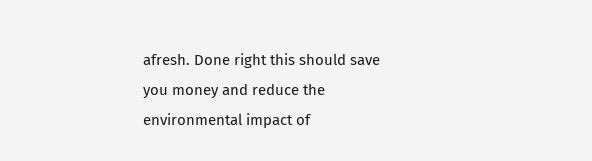afresh. Done right this should save you money and reduce the environmental impact of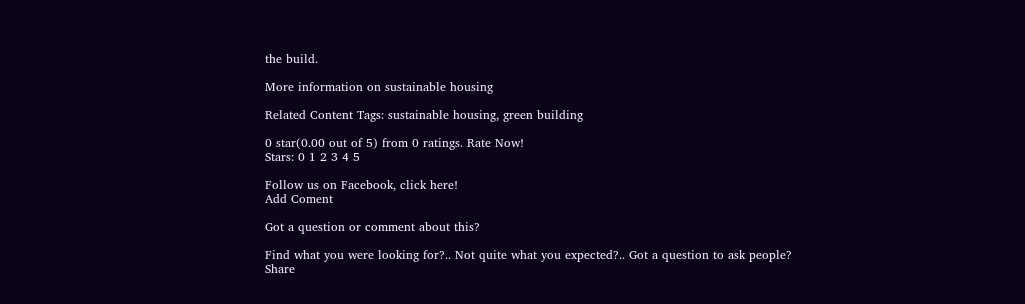the build.

More information on sustainable housing

Related Content Tags: sustainable housing, green building

0 star(0.00 out of 5) from 0 ratings. Rate Now!
Stars: 0 1 2 3 4 5

Follow us on Facebook, click here!
Add Coment

Got a question or comment about this?

Find what you were looking for?.. Not quite what you expected?.. Got a question to ask people?
Share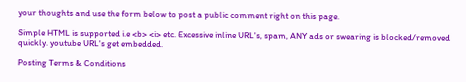your thoughts and use the form below to post a public comment right on this page.

Simple HTML is supported i.e <b> <i> etc. Excessive inline URL's, spam, ANY ads or swearing is blocked/removed quickly. youtube URL's get embedded.

Posting Terms & Conditions